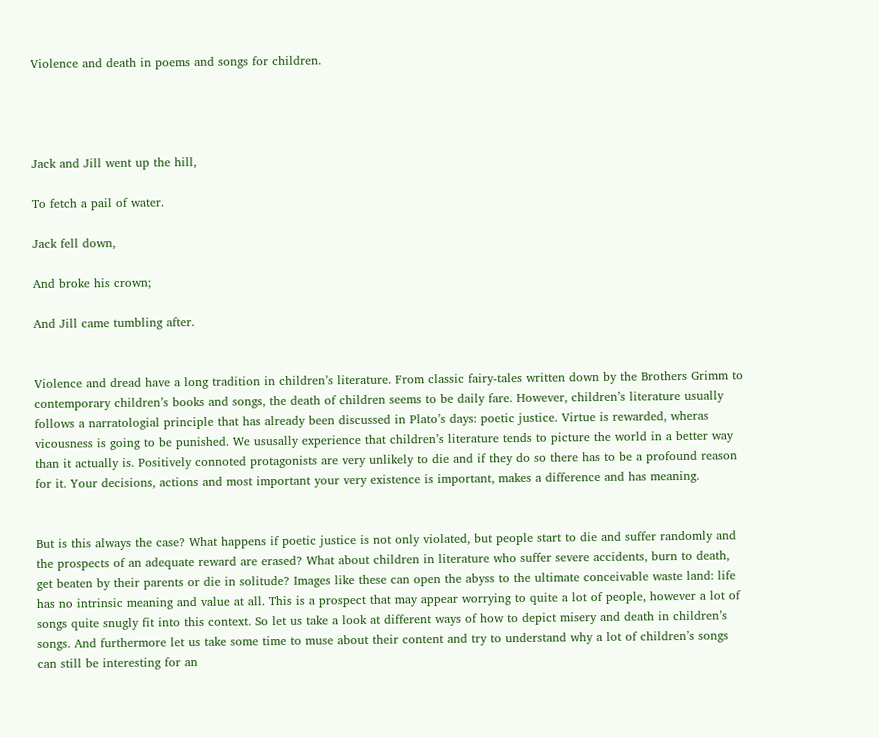Violence and death in poems and songs for children.




Jack and Jill went up the hill,

To fetch a pail of water.

Jack fell down,

And broke his crown;

And Jill came tumbling after.


Violence and dread have a long tradition in children’s literature. From classic fairy-tales written down by the Brothers Grimm to contemporary children’s books and songs, the death of children seems to be daily fare. However, children’s literature usually follows a narratologial principle that has already been discussed in Plato’s days: poetic justice. Virtue is rewarded, wheras vicousness is going to be punished. We ususally experience that children’s literature tends to picture the world in a better way than it actually is. Positively connoted protagonists are very unlikely to die and if they do so there has to be a profound reason for it. Your decisions, actions and most important your very existence is important, makes a difference and has meaning.


But is this always the case? What happens if poetic justice is not only violated, but people start to die and suffer randomly and the prospects of an adequate reward are erased? What about children in literature who suffer severe accidents, burn to death, get beaten by their parents or die in solitude? Images like these can open the abyss to the ultimate conceivable waste land: life has no intrinsic meaning and value at all. This is a prospect that may appear worrying to quite a lot of people, however a lot of songs quite snugly fit into this context. So let us take a look at different ways of how to depict misery and death in children’s songs. And furthermore let us take some time to muse about their content and try to understand why a lot of children’s songs can still be interesting for an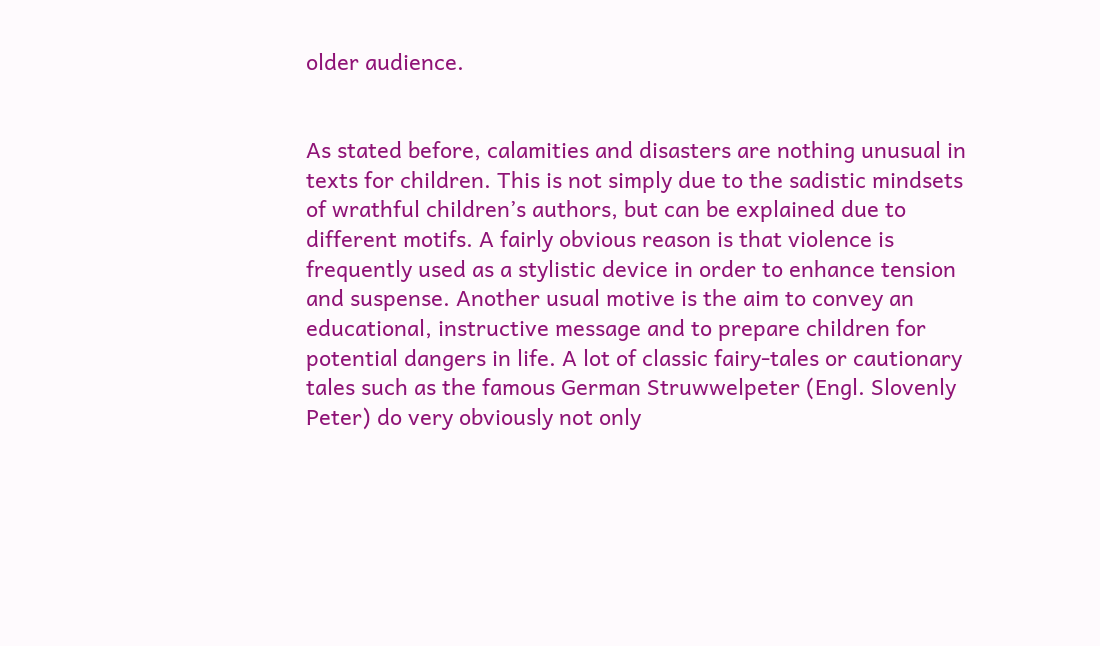older audience.


As stated before, calamities and disasters are nothing unusual in texts for children. This is not simply due to the sadistic mindsets of wrathful children’s authors, but can be explained due to different motifs. A fairly obvious reason is that violence is frequently used as a stylistic device in order to enhance tension and suspense. Another usual motive is the aim to convey an educational, instructive message and to prepare children for potential dangers in life. A lot of classic fairy-tales or cautionary tales such as the famous German Struwwelpeter (Engl. Slovenly Peter) do very obviously not only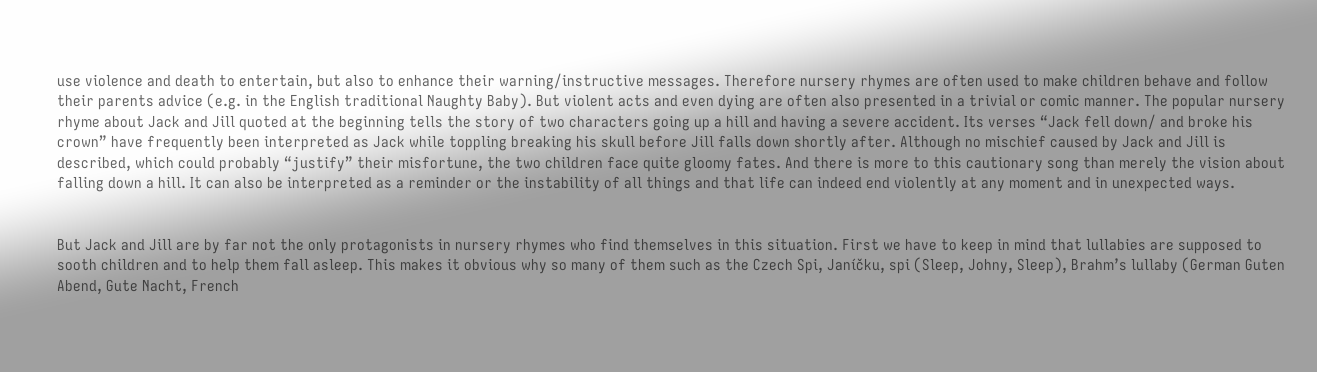use violence and death to entertain, but also to enhance their warning/instructive messages. Therefore nursery rhymes are often used to make children behave and follow their parents advice (e.g. in the English traditional Naughty Baby). But violent acts and even dying are often also presented in a trivial or comic manner. The popular nursery rhyme about Jack and Jill quoted at the beginning tells the story of two characters going up a hill and having a severe accident. Its verses “Jack fell down/ and broke his crown” have frequently been interpreted as Jack while toppling breaking his skull before Jill falls down shortly after. Although no mischief caused by Jack and Jill is described, which could probably “justify” their misfortune, the two children face quite gloomy fates. And there is more to this cautionary song than merely the vision about falling down a hill. It can also be interpreted as a reminder or the instability of all things and that life can indeed end violently at any moment and in unexpected ways.


But Jack and Jill are by far not the only protagonists in nursery rhymes who find themselves in this situation. First we have to keep in mind that lullabies are supposed to sooth children and to help them fall asleep. This makes it obvious why so many of them such as the Czech Spi, Janíčku, spi (Sleep, Johny, Sleep), Brahm’s lullaby (German Guten Abend, Gute Nacht, French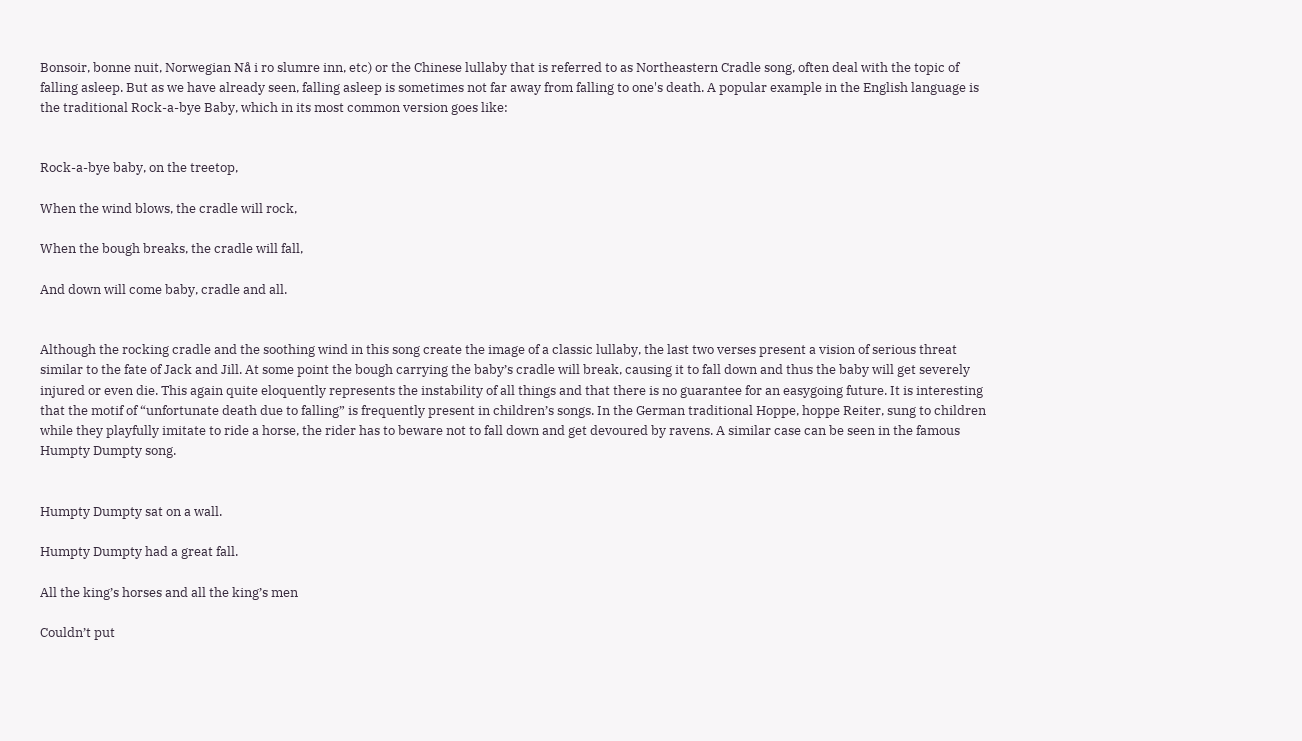Bonsoir, bonne nuit, Norwegian Nå i ro slumre inn, etc) or the Chinese lullaby that is referred to as Northeastern Cradle song, often deal with the topic of falling asleep. But as we have already seen, falling asleep is sometimes not far away from falling to one's death. A popular example in the English language is the traditional Rock-a-bye Baby, which in its most common version goes like:


Rock-a-bye baby, on the treetop,

When the wind blows, the cradle will rock,

When the bough breaks, the cradle will fall,

And down will come baby, cradle and all.


Although the rocking cradle and the soothing wind in this song create the image of a classic lullaby, the last two verses present a vision of serious threat similar to the fate of Jack and Jill. At some point the bough carrying the baby’s cradle will break, causing it to fall down and thus the baby will get severely injured or even die. This again quite eloquently represents the instability of all things and that there is no guarantee for an easygoing future. It is interesting that the motif of “unfortunate death due to falling” is frequently present in children’s songs. In the German traditional Hoppe, hoppe Reiter, sung to children while they playfully imitate to ride a horse, the rider has to beware not to fall down and get devoured by ravens. A similar case can be seen in the famous Humpty Dumpty song.


Humpty Dumpty sat on a wall.

Humpty Dumpty had a great fall.

All the king’s horses and all the king’s men

Couldn’t put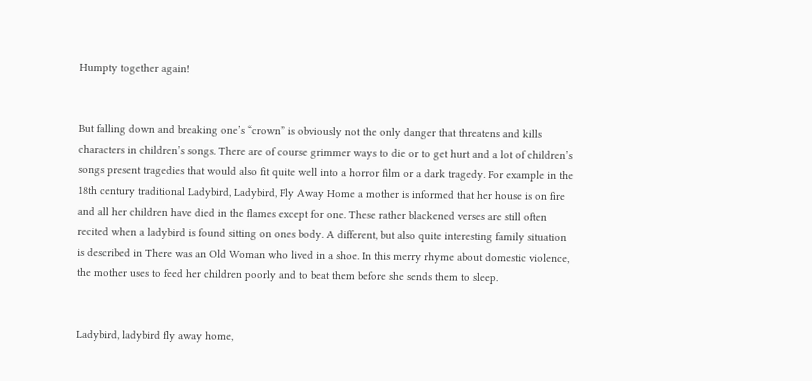Humpty together again!


But falling down and breaking one’s “crown” is obviously not the only danger that threatens and kills characters in children’s songs. There are of course grimmer ways to die or to get hurt and a lot of children’s songs present tragedies that would also fit quite well into a horror film or a dark tragedy. For example in the 18th century traditional Ladybird, Ladybird, Fly Away Home a mother is informed that her house is on fire and all her children have died in the flames except for one. These rather blackened verses are still often recited when a ladybird is found sitting on ones body. A different, but also quite interesting family situation is described in There was an Old Woman who lived in a shoe. In this merry rhyme about domestic violence, the mother uses to feed her children poorly and to beat them before she sends them to sleep.


Ladybird, ladybird fly away home,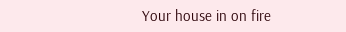Your house in on fire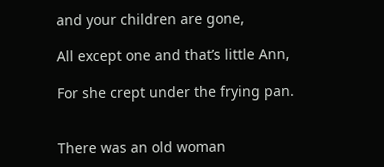and your children are gone,

All except one and that’s little Ann,

For she crept under the frying pan.


There was an old woman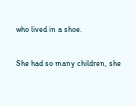who lived in a shoe.

She had so many children, she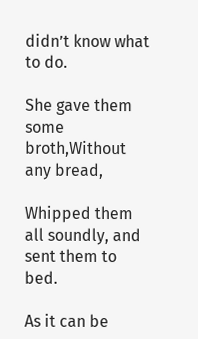didn’t know what to do.

She gave them some broth,Without any bread,

Whipped them all soundly, and sent them to bed.

As it can be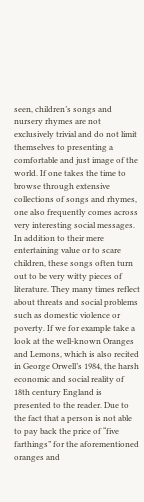seen, children’s songs and nursery rhymes are not exclusively trivial and do not limit themselves to presenting a comfortable and just image of the world. If one takes the time to browse through extensive collections of songs and rhymes, one also frequently comes across very interesting social messages. In addition to their mere entertaining value or to scare children, these songs often turn out to be very witty pieces of literature. They many times reflect about threats and social problems such as domestic violence or poverty. If we for example take a look at the well-known Oranges and Lemons, which is also recited in George Orwell’s 1984, the harsh economic and social reality of 18th century England is presented to the reader. Due to the fact that a person is not able to pay back the price of “five farthings” for the aforementioned oranges and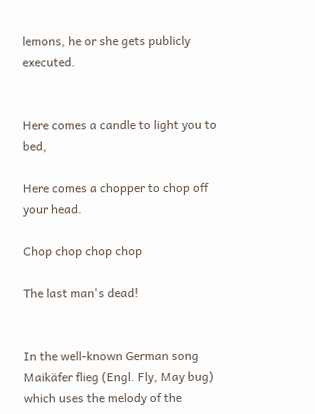lemons, he or she gets publicly executed.


Here comes a candle to light you to bed,

Here comes a chopper to chop off your head.

Chop chop chop chop

The last man's dead!


In the well-known German song Maikäfer flieg (Engl. Fly, May bug) which uses the melody of the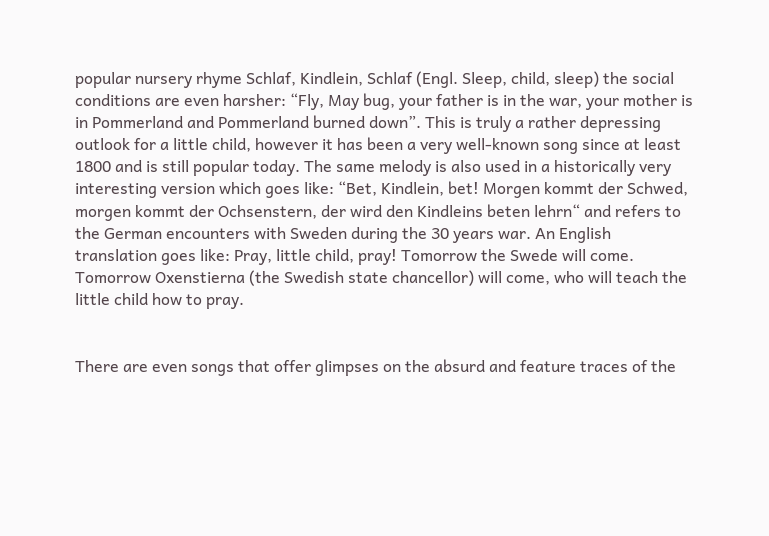popular nursery rhyme Schlaf, Kindlein, Schlaf (Engl. Sleep, child, sleep) the social conditions are even harsher: “Fly, May bug, your father is in the war, your mother is in Pommerland and Pommerland burned down”. This is truly a rather depressing outlook for a little child, however it has been a very well-known song since at least 1800 and is still popular today. The same melody is also used in a historically very interesting version which goes like: “Bet, Kindlein, bet! Morgen kommt der Schwed, morgen kommt der Ochsenstern, der wird den Kindleins beten lehrn“ and refers to the German encounters with Sweden during the 30 years war. An English translation goes like: Pray, little child, pray! Tomorrow the Swede will come. Tomorrow Oxenstierna (the Swedish state chancellor) will come, who will teach the little child how to pray.


There are even songs that offer glimpses on the absurd and feature traces of the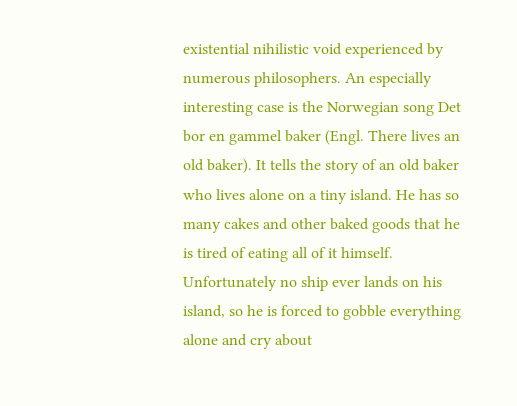existential nihilistic void experienced by numerous philosophers. An especially interesting case is the Norwegian song Det bor en gammel baker (Engl. There lives an old baker). It tells the story of an old baker who lives alone on a tiny island. He has so many cakes and other baked goods that he is tired of eating all of it himself. Unfortunately no ship ever lands on his island, so he is forced to gobble everything alone and cry about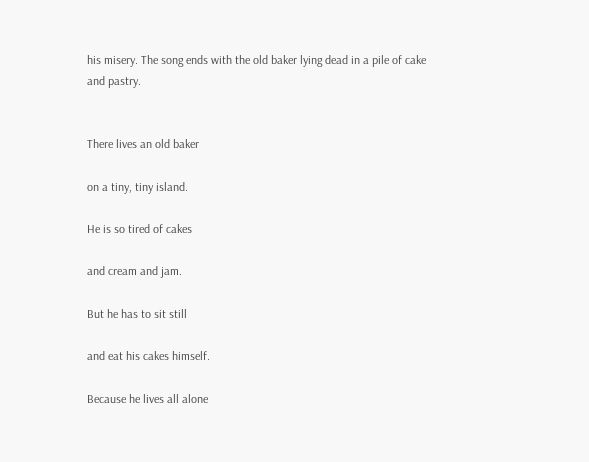his misery. The song ends with the old baker lying dead in a pile of cake and pastry.


There lives an old baker

on a tiny, tiny island.

He is so tired of cakes

and cream and jam.

But he has to sit still

and eat his cakes himself.

Because he lives all alone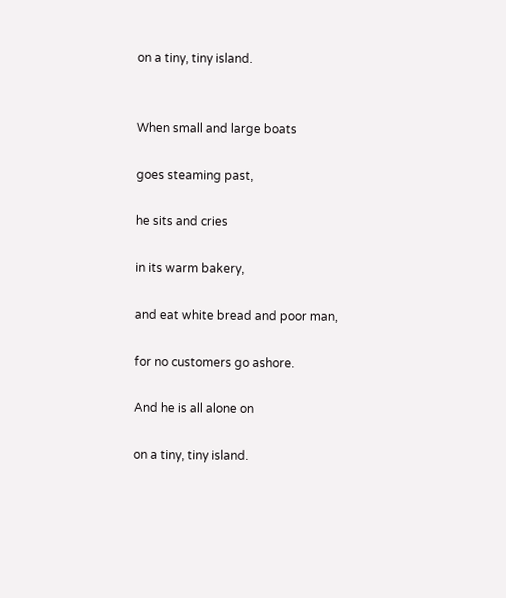on a tiny, tiny island.


When small and large boats

goes steaming past,

he sits and cries

in its warm bakery,

and eat white bread and poor man,

for no customers go ashore.

And he is all alone on

on a tiny, tiny island.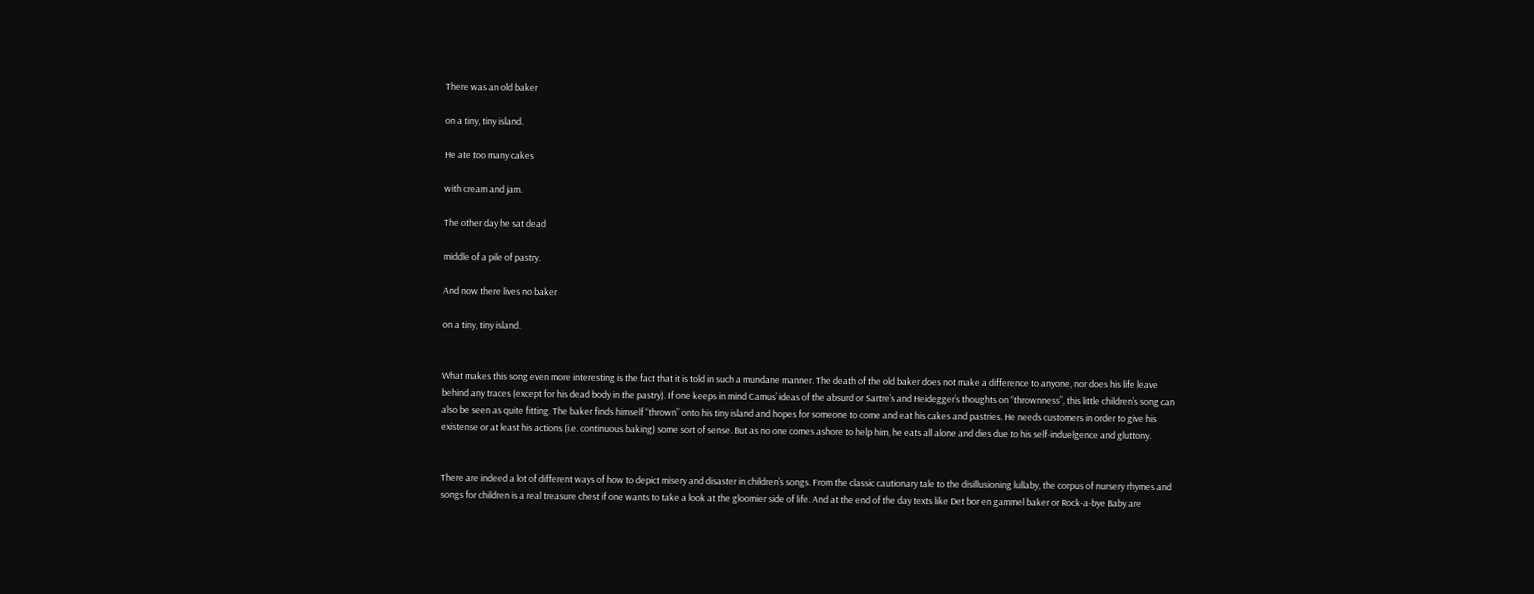There was an old baker

on a tiny, tiny island.

He ate too many cakes

with cream and jam.

The other day he sat dead

middle of a pile of pastry.

And now there lives no baker

on a tiny, tiny island.


What makes this song even more interesting is the fact that it is told in such a mundane manner. The death of the old baker does not make a difference to anyone, nor does his life leave behind any traces (except for his dead body in the pastry). If one keeps in mind Camus’ ideas of the absurd or Sartre’s and Heidegger’s thoughts on “thrownness”, this little children’s song can also be seen as quite fitting. The baker finds himself “thrown” onto his tiny island and hopes for someone to come and eat his cakes and pastries. He needs customers in order to give his existense or at least his actions (i.e. continuous baking) some sort of sense. But as no one comes ashore to help him, he eats all alone and dies due to his self-induelgence and gluttony.


There are indeed a lot of different ways of how to depict misery and disaster in children’s songs. From the classic cautionary tale to the disillusioning lullaby, the corpus of nursery rhymes and songs for children is a real treasure chest if one wants to take a look at the gloomier side of life. And at the end of the day texts like Det bor en gammel baker or Rock-a-bye Baby are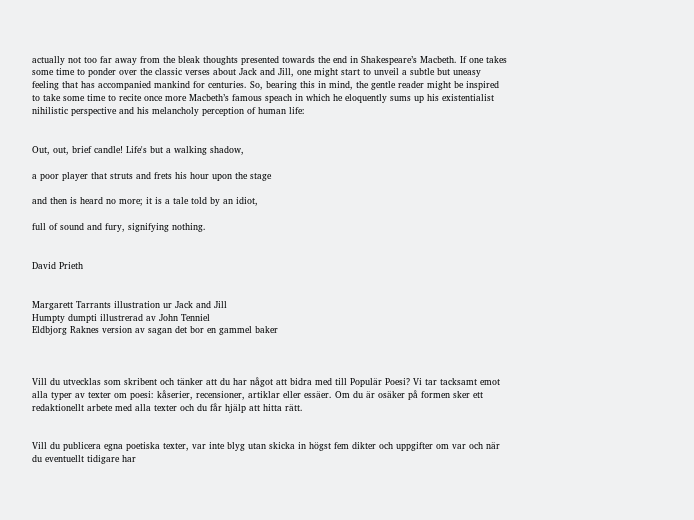actually not too far away from the bleak thoughts presented towards the end in Shakespeare’s Macbeth. If one takes some time to ponder over the classic verses about Jack and Jill, one might start to unveil a subtle but uneasy feeling that has accompanied mankind for centuries. So, bearing this in mind, the gentle reader might be inspired to take some time to recite once more Macbeth’s famous speach in which he eloquently sums up his existentialist nihilistic perspective and his melancholy perception of human life:


Out, out, brief candle! Life's but a walking shadow,

a poor player that struts and frets his hour upon the stage

and then is heard no more; it is a tale told by an idiot,

full of sound and fury, signifying nothing.


David Prieth


Margarett Tarrants illustration ur Jack and Jill
Humpty dumpti illustrerad av John Tenniel
Eldbjorg Raknes version av sagan det bor en gammel baker



Vill du utvecklas som skribent och tänker att du har något att bidra med till Populär Poesi? Vi tar tacksamt emot alla typer av texter om poesi: kåserier, recensioner, artiklar eller essäer. Om du är osäker på formen sker ett redaktionellt arbete med alla texter och du får hjälp att hitta rätt.


Vill du publicera egna poetiska texter, var inte blyg utan skicka in högst fem dikter och uppgifter om var och när du eventuellt tidigare har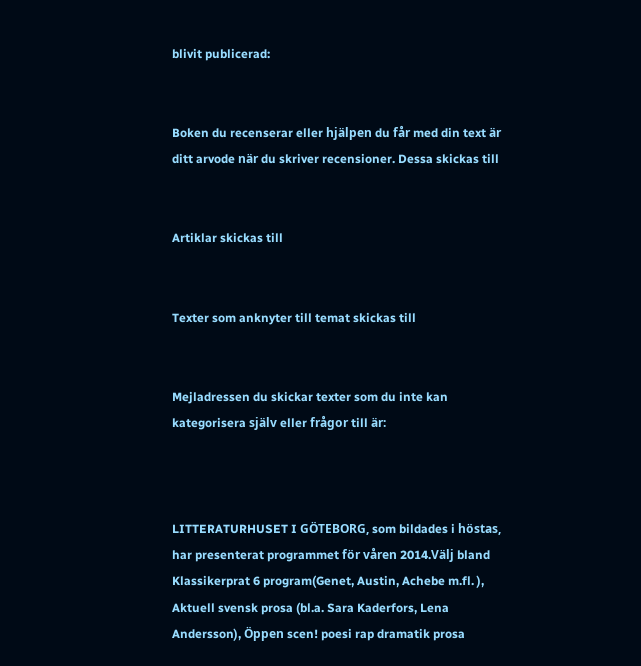blivit publicerad:


Boken du recenserar eller hjälpen du får med din text är ditt arvode när du skriver recensioner. Dessa skickas till


Artiklar skickas till


Texter som anknyter till temat skickas till


Mejladressen du skickar texter som du inte kan kategorisera själv eller frågor till är:



LITTERATURHUSET I GÖTEBORG, som bildades i höstas, har presenterat programmet för våren 2014.Välj bland Klassikerprat 6 program(Genet, Austin, Achebe m.fl. ), Aktuell svensk prosa (bl.a. Sara Kaderfors, Lena Andersson), Öppen scen! poesi rap dramatik prosa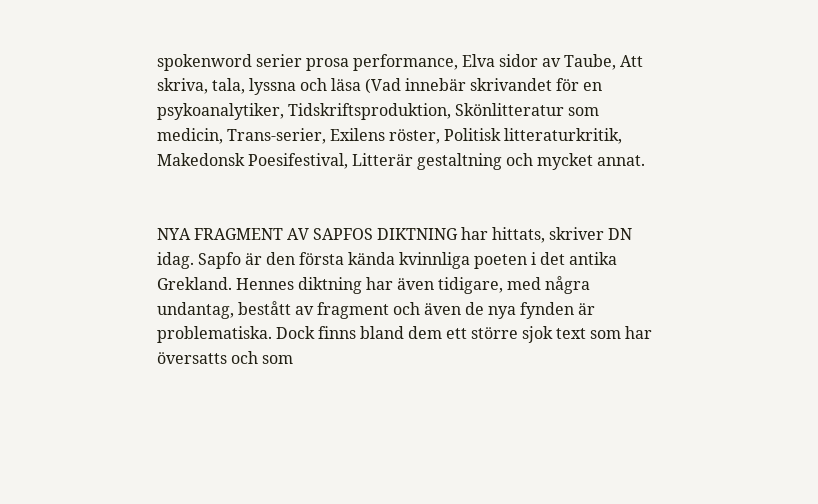spokenword serier prosa performance, Elva sidor av Taube, Att skriva, tala, lyssna och läsa (Vad innebär skrivandet för en psykoanalytiker, Tidskriftsproduktion, Skönlitteratur som medicin, Trans-serier, Exilens röster, Politisk litteraturkritik, Makedonsk Poesifestival, Litterär gestaltning och mycket annat.


NYA FRAGMENT AV SAPFOS DIKTNING har hittats, skriver DN idag. Sapfo är den första kända kvinnliga poeten i det antika Grekland. Hennes diktning har även tidigare, med några undantag, bestått av fragment och även de nya fynden är problematiska. Dock finns bland dem ett större sjok text som har översatts och som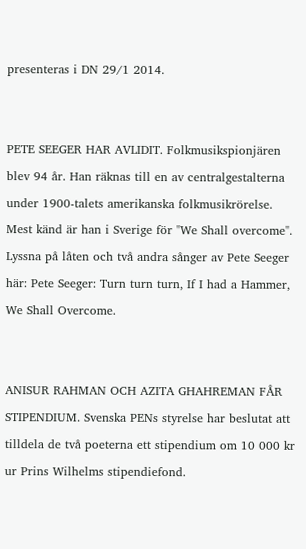presenteras i DN 29/1 2014.


PETE SEEGER HAR AVLIDIT. Folkmusikspionjären blev 94 år. Han räknas till en av centralgestalterna under 1900-talets amerikanska folkmusikrörelse. Mest känd är han i Sverige för "We Shall overcome". Lyssna på låten och två andra sånger av Pete Seeger här: Pete Seeger: Turn turn turn, If I had a Hammer, We Shall Overcome.


ANISUR RAHMAN OCH AZITA GHAHREMAN FÅR STIPENDIUM. Svenska PENs styrelse har beslutat att tilldela de två poeterna ett stipendium om 10 000 kr ur Prins Wilhelms stipendiefond.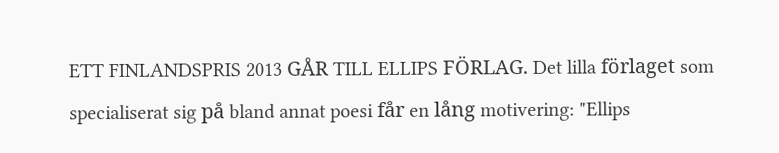ETT FINLANDSPRIS 2013 GÅR TILL ELLIPS FÖRLAG. Det lilla förlaget som specialiserat sig på bland annat poesi får en lång motivering: "Ellips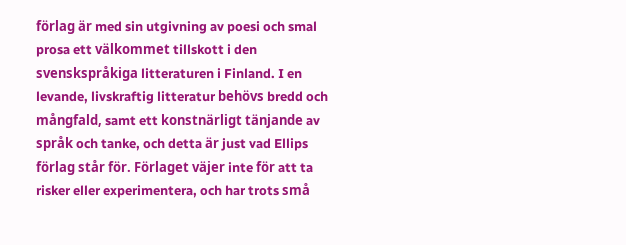förlag är med sin utgivning av poesi och smal prosa ett välkommet tillskott i den svenskspråkiga litteraturen i Finland. I en levande, livskraftig litteratur behövs bredd och mångfald, samt ett konstnärligt tänjande av språk och tanke, och detta är just vad Ellips förlag står för. Förlaget väjer inte för att ta risker eller experimentera, och har trots små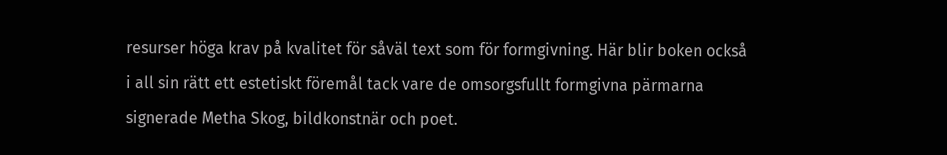resurser höga krav på kvalitet för såväl text som för formgivning. Här blir boken också i all sin rätt ett estetiskt föremål tack vare de omsorgsfullt formgivna pärmarna signerade Metha Skog, bildkonstnär och poet.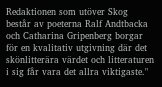Redaktionen som utöver Skog består av poeterna Ralf Andtbacka och Catharina Gripenberg borgar för en kvalitativ utgivning där det skönlitterära värdet och litteraturen i sig får vara det allra viktigaste."